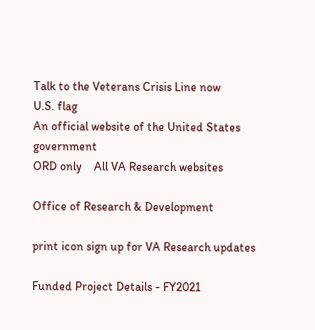Talk to the Veterans Crisis Line now
U.S. flag
An official website of the United States government
ORD only    All VA Research websites

Office of Research & Development

print icon sign up for VA Research updates

Funded Project Details - FY2021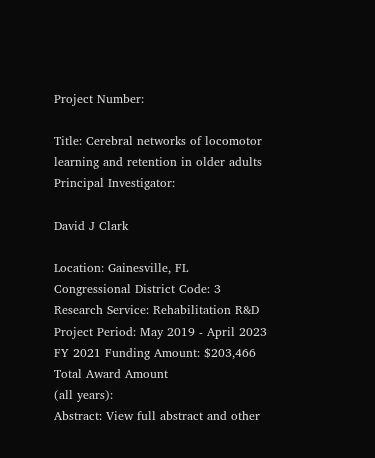Project Number:

Title: Cerebral networks of locomotor learning and retention in older adults
Principal Investigator:

David J Clark

Location: Gainesville, FL
Congressional District Code: 3
Research Service: Rehabilitation R&D
Project Period: May 2019 - April 2023
FY 2021 Funding Amount: $203,466
Total Award Amount
(all years):
Abstract: View full abstract and other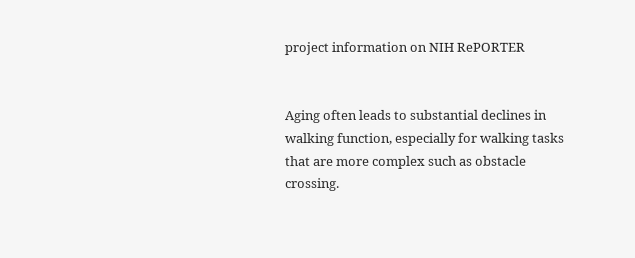project information on NIH RePORTER


Aging often leads to substantial declines in walking function, especially for walking tasks that are more complex such as obstacle crossing.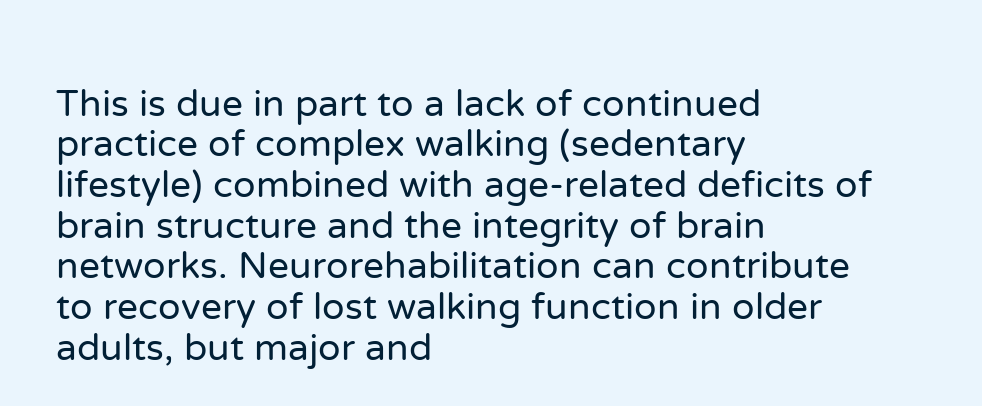This is due in part to a lack of continued practice of complex walking (sedentary lifestyle) combined with age-related deficits of brain structure and the integrity of brain networks. Neurorehabilitation can contribute to recovery of lost walking function in older adults, but major and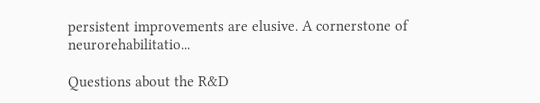persistent improvements are elusive. A cornerstone of neurorehabilitatio...

Questions about the R&D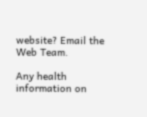website? Email the Web Team.

Any health information on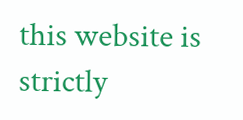this website is strictly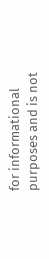for informational purposes and is not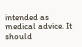intended as medical advice. It should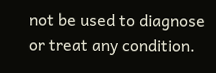not be used to diagnose or treat any condition.